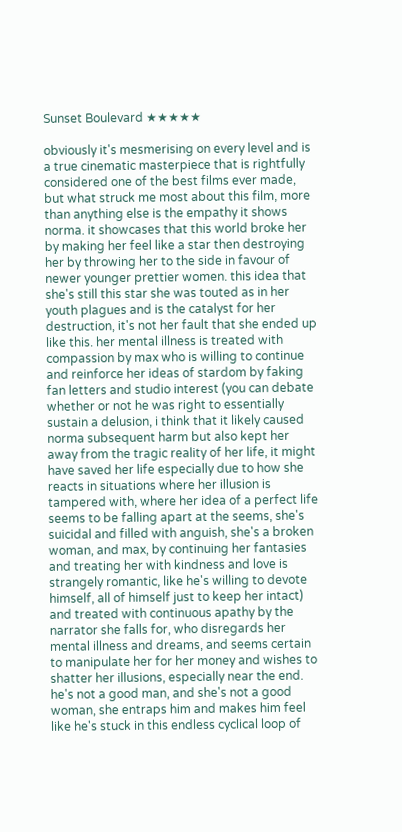Sunset Boulevard ★★★★★

obviously it's mesmerising on every level and is a true cinematic masterpiece that is rightfully considered one of the best films ever made, but what struck me most about this film, more than anything else is the empathy it shows norma. it showcases that this world broke her by making her feel like a star then destroying her by throwing her to the side in favour of newer younger prettier women. this idea that she's still this star she was touted as in her youth plagues and is the catalyst for her destruction, it's not her fault that she ended up like this. her mental illness is treated with compassion by max who is willing to continue and reinforce her ideas of stardom by faking fan letters and studio interest (you can debate whether or not he was right to essentially sustain a delusion, i think that it likely caused norma subsequent harm but also kept her away from the tragic reality of her life, it might have saved her life especially due to how she reacts in situations where her illusion is tampered with, where her idea of a perfect life seems to be falling apart at the seems, she's suicidal and filled with anguish, she's a broken woman, and max, by continuing her fantasies and treating her with kindness and love is strangely romantic, like he's willing to devote himself, all of himself just to keep her intact) and treated with continuous apathy by the narrator she falls for, who disregards her mental illness and dreams, and seems certain to manipulate her for her money and wishes to shatter her illusions, especially near the end. he's not a good man, and she's not a good woman, she entraps him and makes him feel like he's stuck in this endless cyclical loop of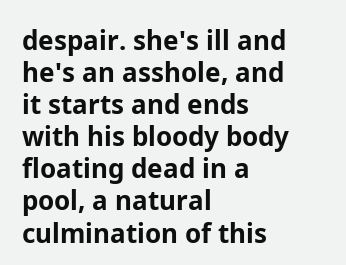despair. she's ill and he's an asshole, and it starts and ends with his bloody body floating dead in a pool, a natural culmination of this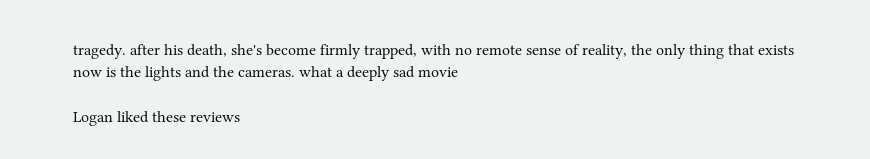tragedy. after his death, she's become firmly trapped, with no remote sense of reality, the only thing that exists now is the lights and the cameras. what a deeply sad movie

Logan liked these reviews